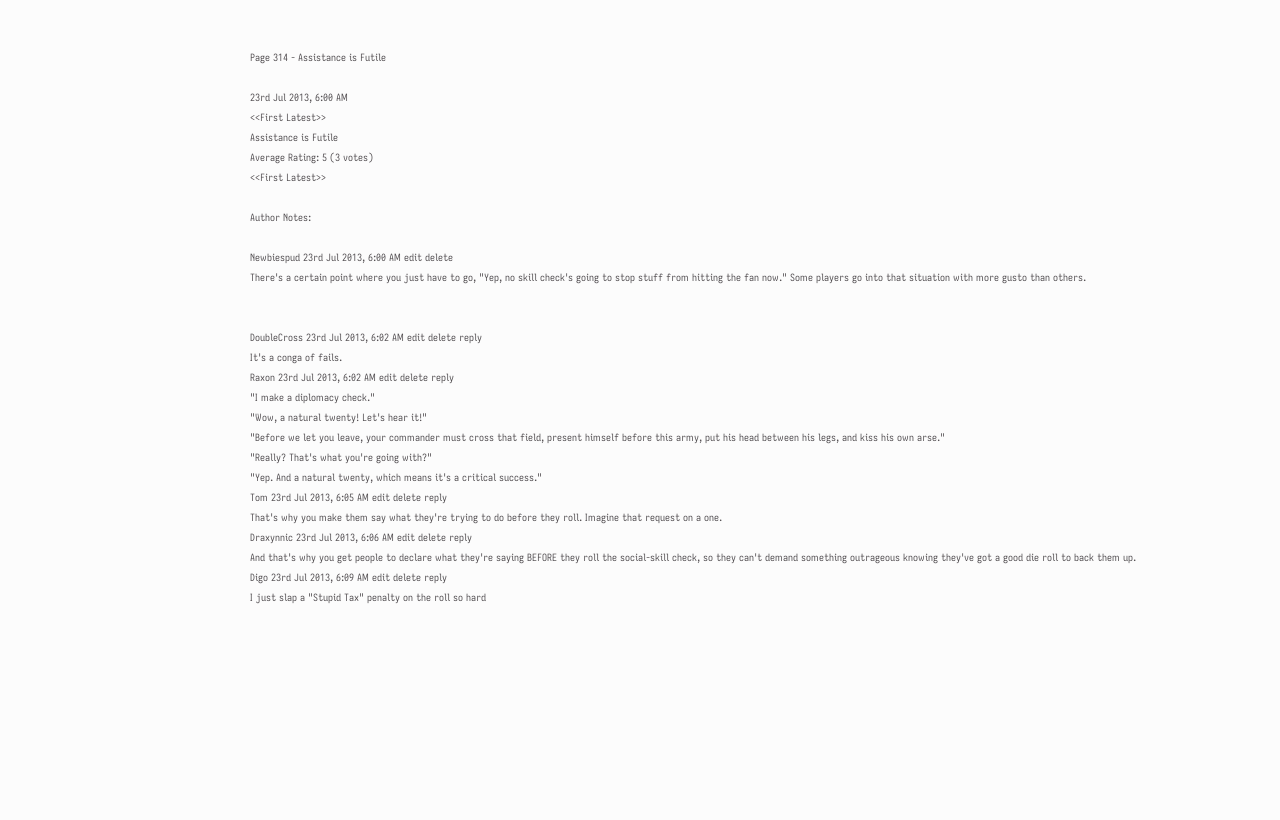Page 314 - Assistance is Futile

23rd Jul 2013, 6:00 AM
<<First Latest>>
Assistance is Futile
Average Rating: 5 (3 votes)
<<First Latest>>

Author Notes:

Newbiespud 23rd Jul 2013, 6:00 AM edit delete
There's a certain point where you just have to go, "Yep, no skill check's going to stop stuff from hitting the fan now." Some players go into that situation with more gusto than others.


DoubleCross 23rd Jul 2013, 6:02 AM edit delete reply
It's a conga of fails.
Raxon 23rd Jul 2013, 6:02 AM edit delete reply
"I make a diplomacy check."
"Wow, a natural twenty! Let's hear it!"
"Before we let you leave, your commander must cross that field, present himself before this army, put his head between his legs, and kiss his own arse."
"Really? That's what you're going with?"
"Yep. And a natural twenty, which means it's a critical success."
Tom 23rd Jul 2013, 6:05 AM edit delete reply
That's why you make them say what they're trying to do before they roll. Imagine that request on a one.
Draxynnic 23rd Jul 2013, 6:06 AM edit delete reply
And that's why you get people to declare what they're saying BEFORE they roll the social-skill check, so they can't demand something outrageous knowing they've got a good die roll to back them up.
Digo 23rd Jul 2013, 6:09 AM edit delete reply
I just slap a "Stupid Tax" penalty on the roll so hard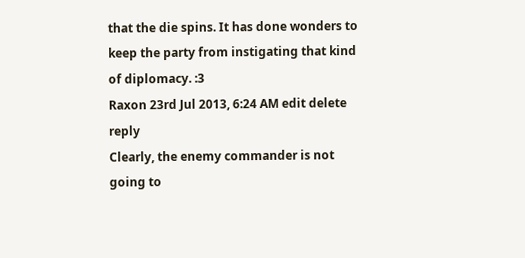that the die spins. It has done wonders to keep the party from instigating that kind of diplomacy. :3
Raxon 23rd Jul 2013, 6:24 AM edit delete reply
Clearly, the enemy commander is not going to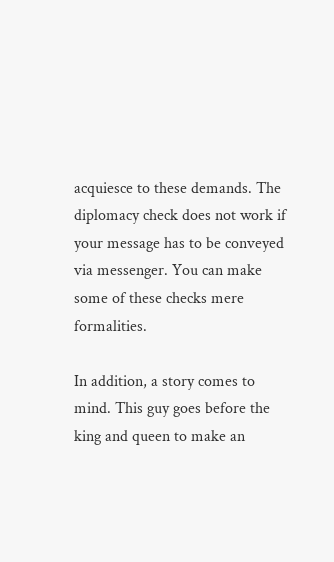acquiesce to these demands. The diplomacy check does not work if your message has to be conveyed via messenger. You can make some of these checks mere formalities.

In addition, a story comes to mind. This guy goes before the king and queen to make an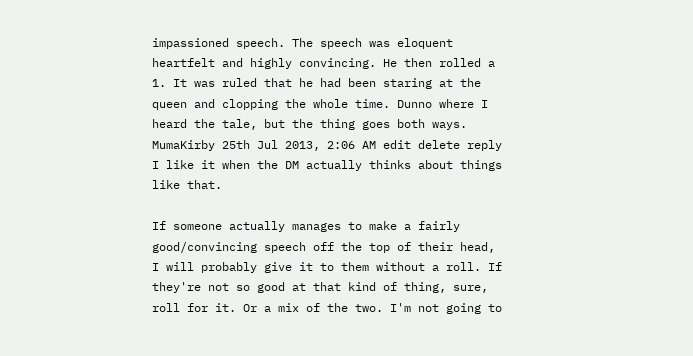impassioned speech. The speech was eloquent heartfelt and highly convincing. He then rolled a 1. It was ruled that he had been staring at the queen and clopping the whole time. Dunno where I heard the tale, but the thing goes both ways.
MumaKirby 25th Jul 2013, 2:06 AM edit delete reply
I like it when the DM actually thinks about things like that.

If someone actually manages to make a fairly good/convincing speech off the top of their head, I will probably give it to them without a roll. If they're not so good at that kind of thing, sure, roll for it. Or a mix of the two. I'm not going to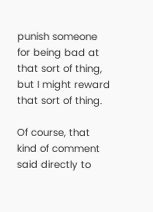punish someone for being bad at that sort of thing, but I might reward that sort of thing.

Of course, that kind of comment said directly to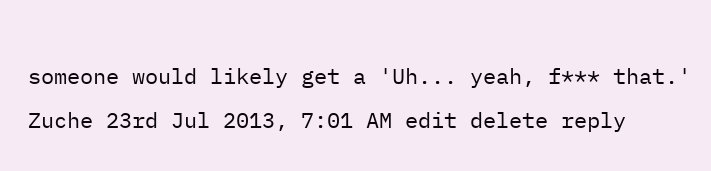someone would likely get a 'Uh... yeah, f*** that.'
Zuche 23rd Jul 2013, 7:01 AM edit delete reply